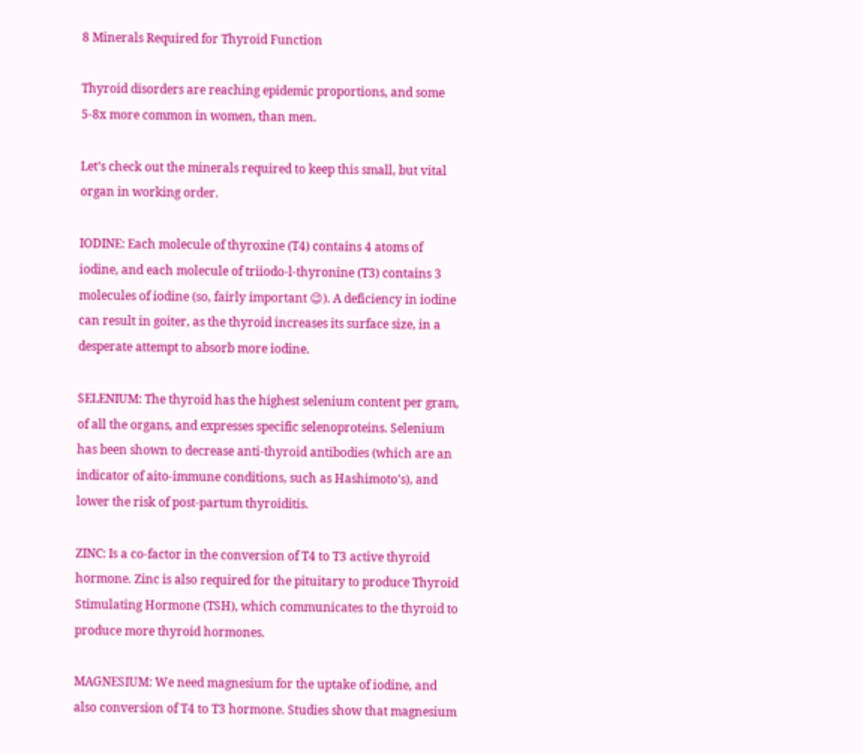8 Minerals Required for Thyroid Function

Thyroid disorders are reaching epidemic proportions, and some 5-8x more common in women, than men.

Let’s check out the minerals required to keep this small, but vital organ in working order.

IODINE: Each molecule of thyroxine (T4) contains 4 atoms of iodine, and each molecule of triiodo-l-thyronine (T3) contains 3 molecules of iodine (so, fairly important 😉). A deficiency in iodine can result in goiter, as the thyroid increases its surface size, in a desperate attempt to absorb more iodine.

SELENIUM: The thyroid has the highest selenium content per gram, of all the organs, and expresses specific selenoproteins. Selenium has been shown to decrease anti-thyroid antibodies (which are an indicator of aito-immune conditions, such as Hashimoto’s), and lower the risk of post-partum thyroiditis.

ZINC: Is a co-factor in the conversion of T4 to T3 active thyroid hormone. Zinc is also required for the pituitary to produce Thyroid Stimulating Hormone (TSH), which communicates to the thyroid to produce more thyroid hormones.

MAGNESIUM: We need magnesium for the uptake of iodine, and also conversion of T4 to T3 hormone. Studies show that magnesium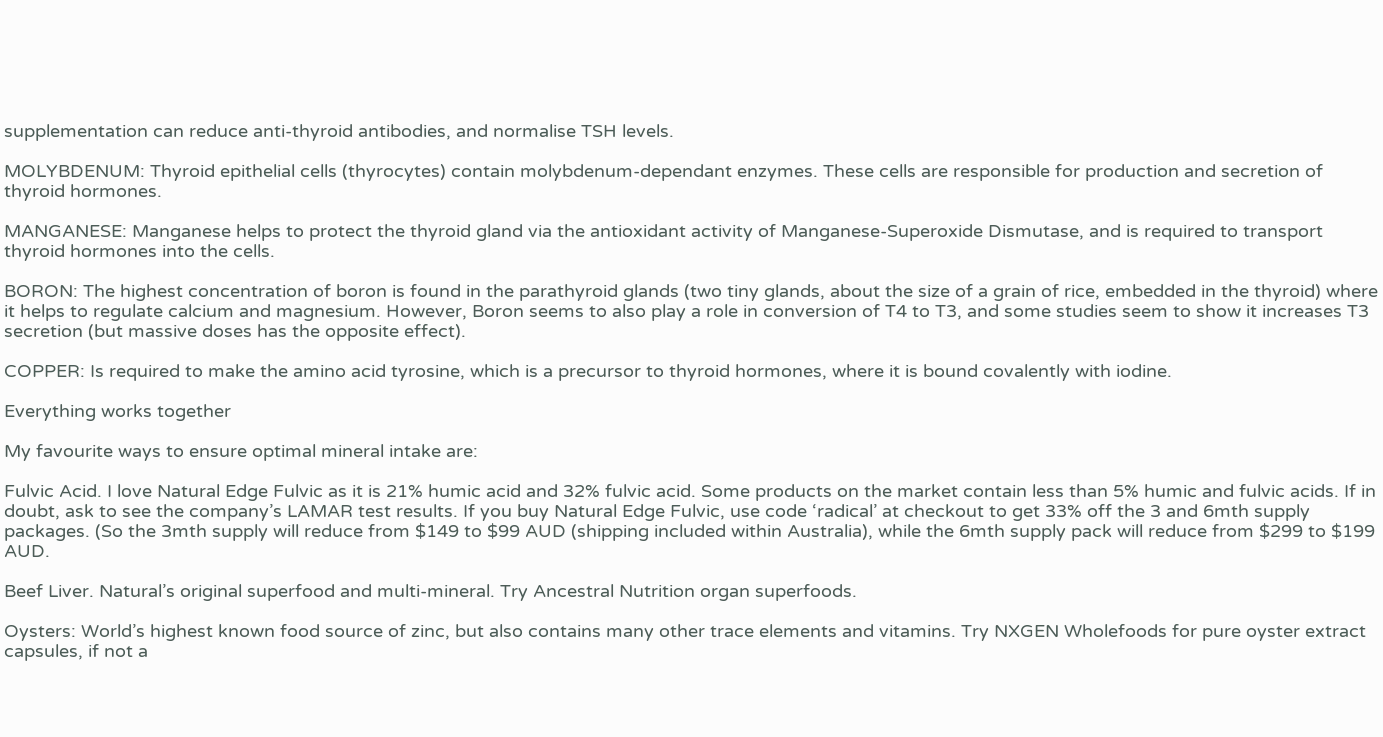supplementation can reduce anti-thyroid antibodies, and normalise TSH levels.

MOLYBDENUM: Thyroid epithelial cells (thyrocytes) contain molybdenum-dependant enzymes. These cells are responsible for production and secretion of thyroid hormones.

MANGANESE: Manganese helps to protect the thyroid gland via the antioxidant activity of Manganese-Superoxide Dismutase, and is required to transport thyroid hormones into the cells.

BORON: The highest concentration of boron is found in the parathyroid glands (two tiny glands, about the size of a grain of rice, embedded in the thyroid) where it helps to regulate calcium and magnesium. However, Boron seems to also play a role in conversion of T4 to T3, and some studies seem to show it increases T3 secretion (but massive doses has the opposite effect).

COPPER: Is required to make the amino acid tyrosine, which is a precursor to thyroid hormones, where it is bound covalently with iodine.

Everything works together

My favourite ways to ensure optimal mineral intake are:

Fulvic Acid. I love Natural Edge Fulvic as it is 21% humic acid and 32% fulvic acid. Some products on the market contain less than 5% humic and fulvic acids. If in doubt, ask to see the company’s LAMAR test results. If you buy Natural Edge Fulvic, use code ‘radical’ at checkout to get 33% off the 3 and 6mth supply packages. (So the 3mth supply will reduce from $149 to $99 AUD (shipping included within Australia), while the 6mth supply pack will reduce from $299 to $199 AUD.

Beef Liver. Natural’s original superfood and multi-mineral. Try Ancestral Nutrition organ superfoods.

Oysters: World’s highest known food source of zinc, but also contains many other trace elements and vitamins. Try NXGEN Wholefoods for pure oyster extract capsules, if not a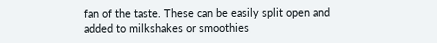fan of the taste. These can be easily split open and added to milkshakes or smoothies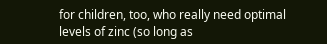for children, too, who really need optimal levels of zinc (so long as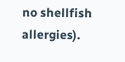no shellfish allergies).